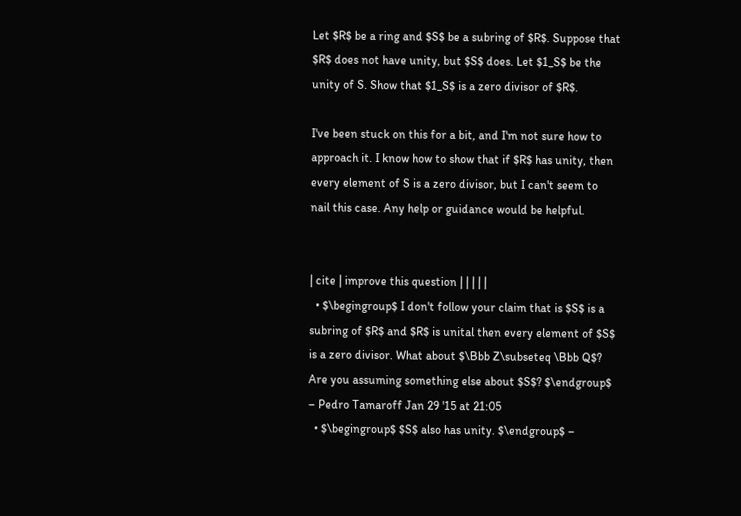Let $R$ be a ring and $S$ be a subring of $R$. Suppose that $R$ does not have unity, but $S$ does. Let $1_S$ be the unity of S. Show that $1_S$ is a zero divisor of $R$.

I've been stuck on this for a bit, and I'm not sure how to approach it. I know how to show that if $R$ has unity, then every element of S is a zero divisor, but I can't seem to nail this case. Any help or guidance would be helpful.


| cite | improve this question | | | | |
  • $\begingroup$ I don't follow your claim that is $S$ is a subring of $R$ and $R$ is unital then every element of $S$ is a zero divisor. What about $\Bbb Z\subseteq \Bbb Q$? Are you assuming something else about $S$? $\endgroup$ – Pedro Tamaroff Jan 29 '15 at 21:05
  • $\begingroup$ $S$ also has unity. $\endgroup$ –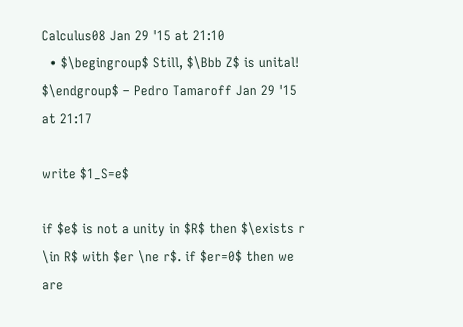Calculus08 Jan 29 '15 at 21:10
  • $\begingroup$ Still, $\Bbb Z$ is unital! $\endgroup$ – Pedro Tamaroff Jan 29 '15 at 21:17

write $1_S=e$

if $e$ is not a unity in $R$ then $\exists r \in R$ with $er \ne r$. if $er=0$ then we are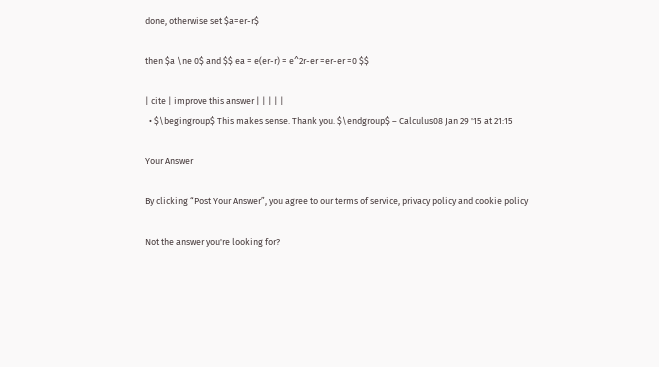done, otherwise set $a=er-r$

then $a \ne 0$ and $$ ea = e(er-r) = e^2r-er =er-er =0 $$

| cite | improve this answer | | | | |
  • $\begingroup$ This makes sense. Thank you. $\endgroup$ – Calculus08 Jan 29 '15 at 21:15

Your Answer

By clicking “Post Your Answer”, you agree to our terms of service, privacy policy and cookie policy

Not the answer you're looking for?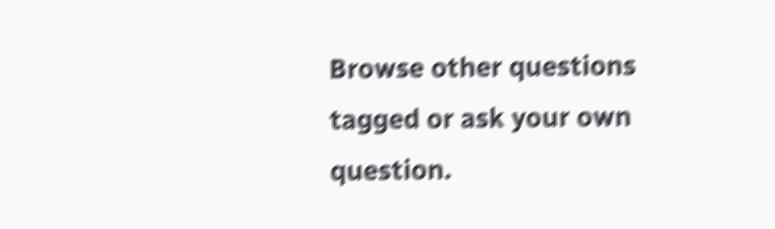Browse other questions tagged or ask your own question.